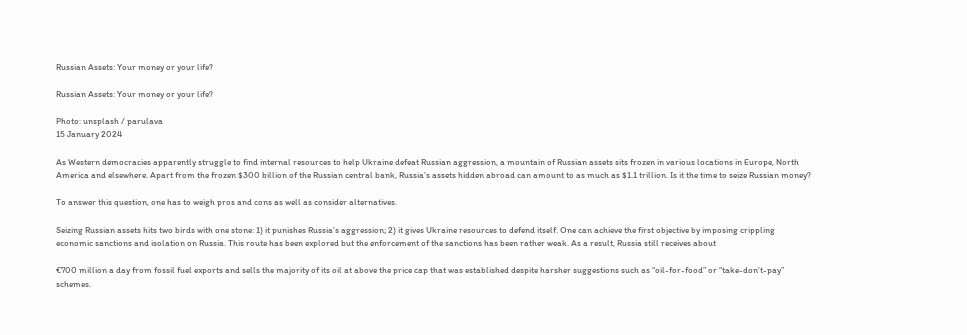Russian Assets: Your money or your life?

Russian Assets: Your money or your life?

Photo: unsplash / parulava
15 January 2024

As Western democracies apparently struggle to find internal resources to help Ukraine defeat Russian aggression, a mountain of Russian assets sits frozen in various locations in Europe, North America and elsewhere. Apart from the frozen $300 billion of the Russian central bank, Russia’s assets hidden abroad can amount to as much as $1.1 trillion. Is it the time to seize Russian money?

To answer this question, one has to weigh pros and cons as well as consider alternatives.

Seizing Russian assets hits two birds with one stone: 1) it punishes Russia’s aggression; 2) it gives Ukraine resources to defend itself. One can achieve the first objective by imposing crippling economic sanctions and isolation on Russia. This route has been explored but the enforcement of the sanctions has been rather weak. As a result, Russia still receives about

€700 million a day from fossil fuel exports and sells the majority of its oil at above the price cap that was established despite harsher suggestions such as “oil-for-food” or “take-don’t-pay” schemes.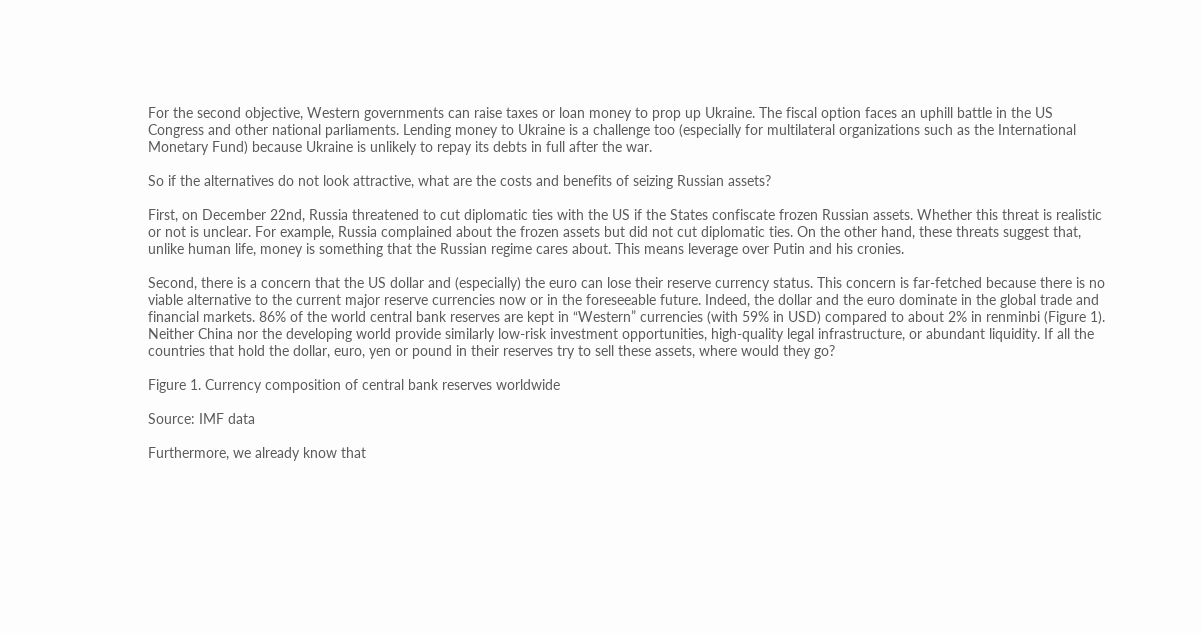For the second objective, Western governments can raise taxes or loan money to prop up Ukraine. The fiscal option faces an uphill battle in the US Congress and other national parliaments. Lending money to Ukraine is a challenge too (especially for multilateral organizations such as the International Monetary Fund) because Ukraine is unlikely to repay its debts in full after the war.

So if the alternatives do not look attractive, what are the costs and benefits of seizing Russian assets?

First, on December 22nd, Russia threatened to cut diplomatic ties with the US if the States confiscate frozen Russian assets. Whether this threat is realistic or not is unclear. For example, Russia complained about the frozen assets but did not cut diplomatic ties. On the other hand, these threats suggest that, unlike human life, money is something that the Russian regime cares about. This means leverage over Putin and his cronies.

Second, there is a concern that the US dollar and (especially) the euro can lose their reserve currency status. This concern is far-fetched because there is no viable alternative to the current major reserve currencies now or in the foreseeable future. Indeed, the dollar and the euro dominate in the global trade and financial markets. 86% of the world central bank reserves are kept in “Western” currencies (with 59% in USD) compared to about 2% in renminbi (Figure 1). Neither China nor the developing world provide similarly low-risk investment opportunities, high-quality legal infrastructure, or abundant liquidity. If all the countries that hold the dollar, euro, yen or pound in their reserves try to sell these assets, where would they go?

Figure 1. Currency composition of central bank reserves worldwide

Source: IMF data

Furthermore, we already know that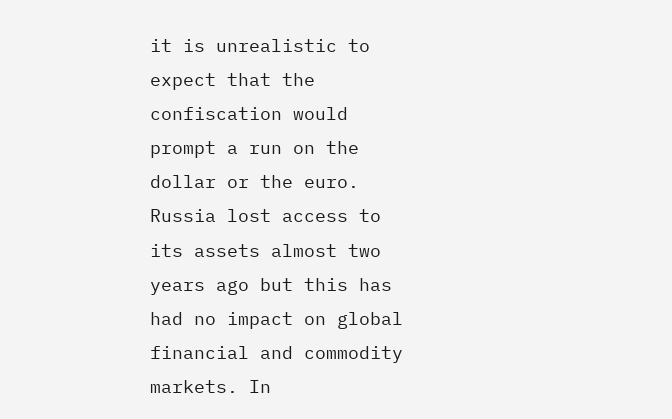it is unrealistic to expect that the confiscation would prompt a run on the dollar or the euro. Russia lost access to its assets almost two years ago but this has had no impact on global financial and commodity markets. In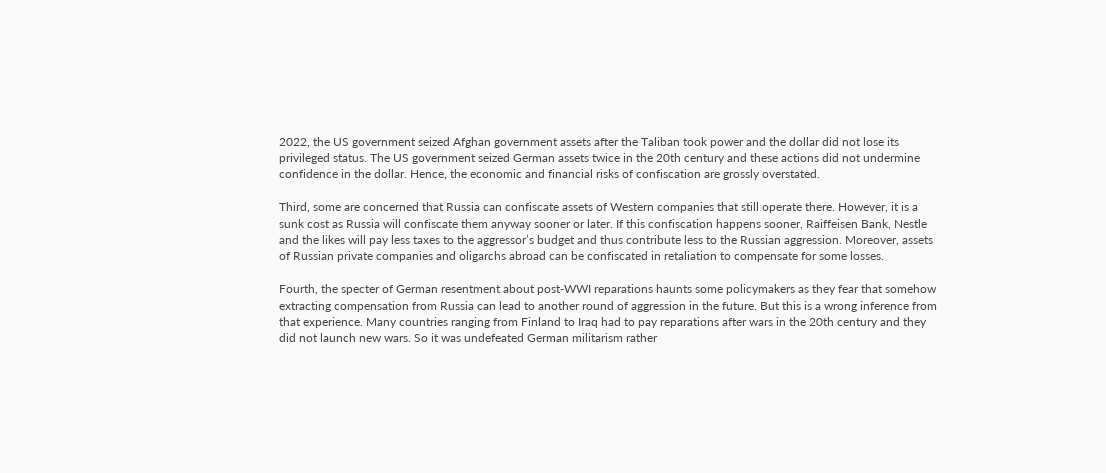2022, the US government seized Afghan government assets after the Taliban took power and the dollar did not lose its privileged status. The US government seized German assets twice in the 20th century and these actions did not undermine confidence in the dollar. Hence, the economic and financial risks of confiscation are grossly overstated.

Third, some are concerned that Russia can confiscate assets of Western companies that still operate there. However, it is a sunk cost as Russia will confiscate them anyway sooner or later. If this confiscation happens sooner, Raiffeisen Bank, Nestle and the likes will pay less taxes to the aggressor’s budget and thus contribute less to the Russian aggression. Moreover, assets of Russian private companies and oligarchs abroad can be confiscated in retaliation to compensate for some losses.

Fourth, the specter of German resentment about post-WWI reparations haunts some policymakers as they fear that somehow extracting compensation from Russia can lead to another round of aggression in the future. But this is a wrong inference from that experience. Many countries ranging from Finland to Iraq had to pay reparations after wars in the 20th century and they did not launch new wars. So it was undefeated German militarism rather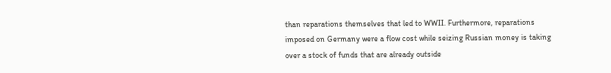than reparations themselves that led to WWII. Furthermore, reparations imposed on Germany were a flow cost while seizing Russian money is taking over a stock of funds that are already outside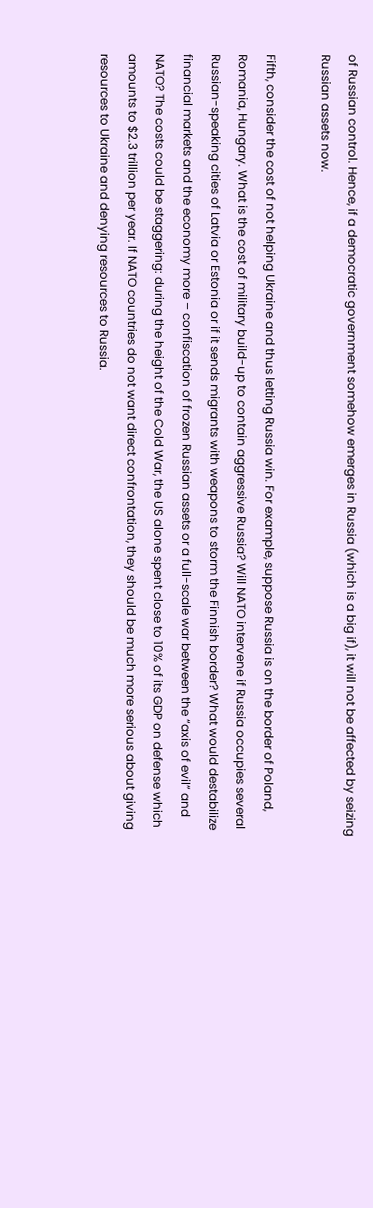of Russian control. Hence, if a democratic government somehow emerges in Russia (which is a big if), it will not be affected by seizing Russian assets now.

Fifth, consider the cost of not helping Ukraine and thus letting Russia win. For example, suppose Russia is on the border of Poland, Romania, Hungary. What is the cost of military build-up to contain aggressive Russia? Will NATO intervene if Russia occupies several Russian-speaking cities of Latvia or Estonia or if it sends migrants with weapons to storm the Finnish border? What would destabilize financial markets and the economy more – confiscation of frozen Russian assets or a full-scale war between the “axis of evil” and NATO? The costs could be staggering: during the height of the Cold War, the US alone spent close to 10% of its GDP on defense which amounts to $2.3 trillion per year. If NATO countries do not want direct confrontation, they should be much more serious about giving resources to Ukraine and denying resources to Russia.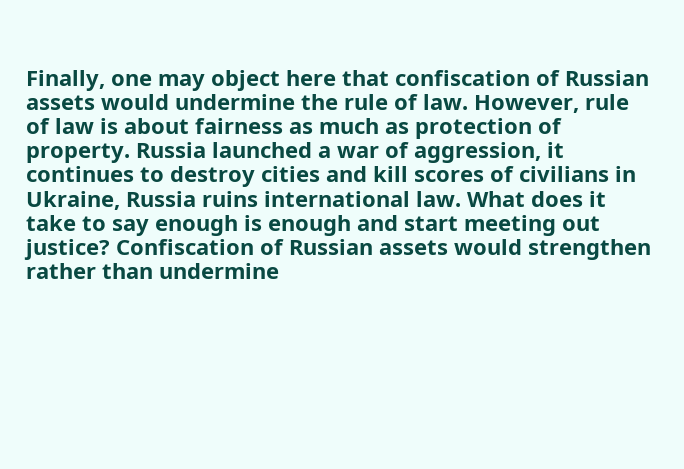Finally, one may object here that confiscation of Russian assets would undermine the rule of law. However, rule of law is about fairness as much as protection of property. Russia launched a war of aggression, it continues to destroy cities and kill scores of civilians in Ukraine, Russia ruins international law. What does it take to say enough is enough and start meeting out justice? Confiscation of Russian assets would strengthen rather than undermine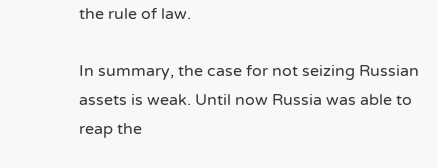the rule of law.

In summary, the case for not seizing Russian assets is weak. Until now Russia was able to reap the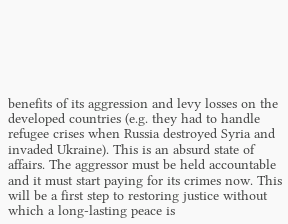benefits of its aggression and levy losses on the developed countries (e.g. they had to handle refugee crises when Russia destroyed Syria and invaded Ukraine). This is an absurd state of affairs. The aggressor must be held accountable and it must start paying for its crimes now. This will be a first step to restoring justice without which a long-lasting peace is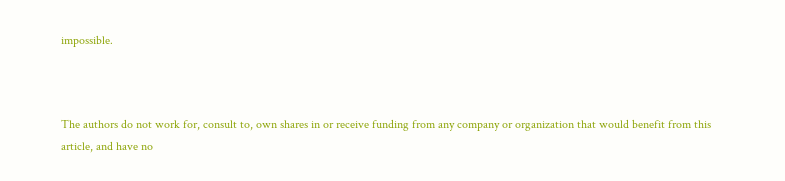impossible.



The authors do not work for, consult to, own shares in or receive funding from any company or organization that would benefit from this article, and have no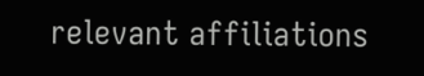relevant affiliations